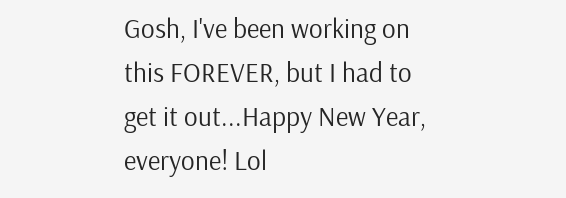Gosh, I've been working on this FOREVER, but I had to get it out...Happy New Year, everyone! Lol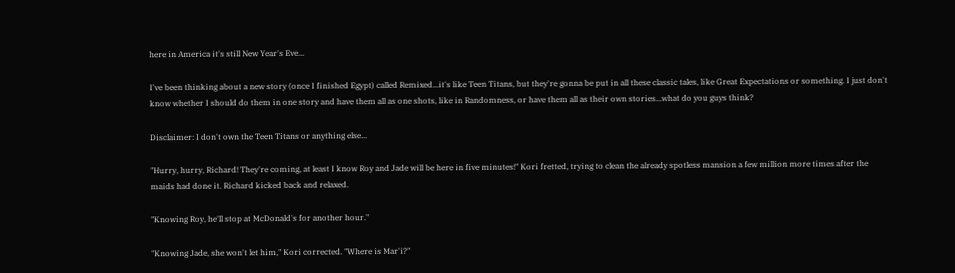here in America it's still New Year's Eve...

I've been thinking about a new story (once I finished Egypt) called Remixed...it's like Teen Titans, but they're gonna be put in all these classic tales, like Great Expectations or something. I just don't know whether I should do them in one story and have them all as one shots, like in Randomness, or have them all as their own stories...what do you guys think?

Disclaimer: I don't own the Teen Titans or anything else...

"Hurry, hurry, Richard! They're coming, at least I know Roy and Jade will be here in five minutes!" Kori fretted, trying to clean the already spotless mansion a few million more times after the maids had done it. Richard kicked back and relaxed.

"Knowing Roy, he'll stop at McDonald's for another hour."

"Knowing Jade, she won't let him," Kori corrected. "Where is Mar'i?"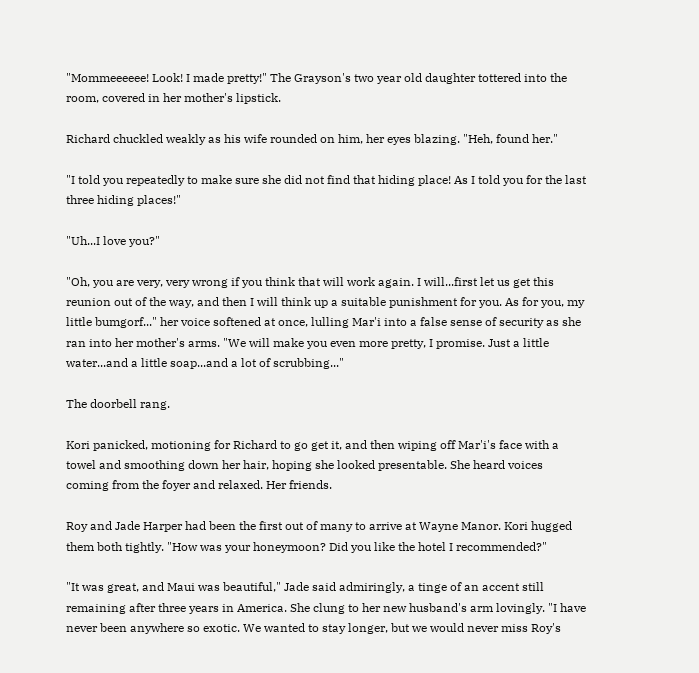"Mommeeeeee! Look! I made pretty!" The Grayson's two year old daughter tottered into the room, covered in her mother's lipstick.

Richard chuckled weakly as his wife rounded on him, her eyes blazing. "Heh, found her."

"I told you repeatedly to make sure she did not find that hiding place! As I told you for the last three hiding places!"

"Uh...I love you?"

"Oh, you are very, very wrong if you think that will work again. I will...first let us get this reunion out of the way, and then I will think up a suitable punishment for you. As for you, my little bumgorf..." her voice softened at once, lulling Mar'i into a false sense of security as she ran into her mother's arms. "We will make you even more pretty, I promise. Just a little water...and a little soap...and a lot of scrubbing..."

The doorbell rang.

Kori panicked, motioning for Richard to go get it, and then wiping off Mar'i's face with a towel and smoothing down her hair, hoping she looked presentable. She heard voices coming from the foyer and relaxed. Her friends.

Roy and Jade Harper had been the first out of many to arrive at Wayne Manor. Kori hugged them both tightly. "How was your honeymoon? Did you like the hotel I recommended?"

"It was great, and Maui was beautiful," Jade said admiringly, a tinge of an accent still remaining after three years in America. She clung to her new husband's arm lovingly. "I have never been anywhere so exotic. We wanted to stay longer, but we would never miss Roy's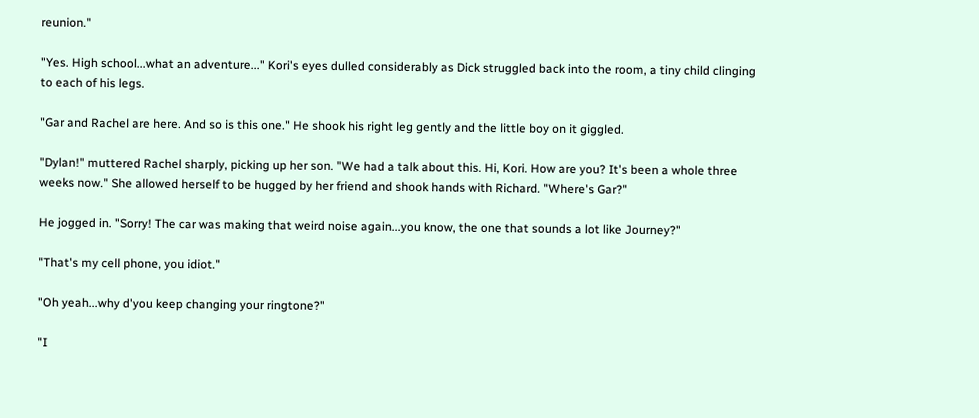reunion."

"Yes. High school...what an adventure..." Kori's eyes dulled considerably as Dick struggled back into the room, a tiny child clinging to each of his legs.

"Gar and Rachel are here. And so is this one." He shook his right leg gently and the little boy on it giggled.

"Dylan!" muttered Rachel sharply, picking up her son. "We had a talk about this. Hi, Kori. How are you? It's been a whole three weeks now." She allowed herself to be hugged by her friend and shook hands with Richard. "Where's Gar?"

He jogged in. "Sorry! The car was making that weird noise again...you know, the one that sounds a lot like Journey?"

"That's my cell phone, you idiot."

"Oh yeah...why d'you keep changing your ringtone?"

"I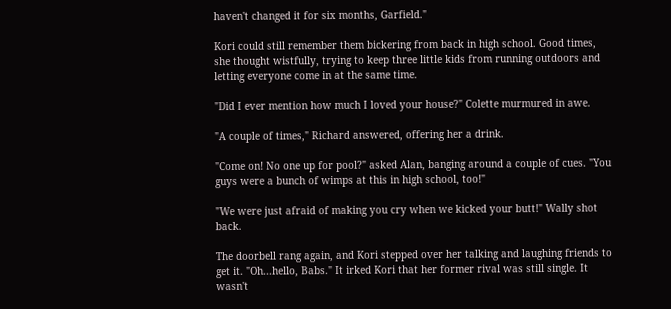haven't changed it for six months, Garfield."

Kori could still remember them bickering from back in high school. Good times, she thought wistfully, trying to keep three little kids from running outdoors and letting everyone come in at the same time.

"Did I ever mention how much I loved your house?" Colette murmured in awe.

"A couple of times," Richard answered, offering her a drink.

"Come on! No one up for pool?" asked Alan, banging around a couple of cues. "You guys were a bunch of wimps at this in high school, too!"

"We were just afraid of making you cry when we kicked your butt!" Wally shot back.

The doorbell rang again, and Kori stepped over her talking and laughing friends to get it. "Oh...hello, Babs." It irked Kori that her former rival was still single. It wasn't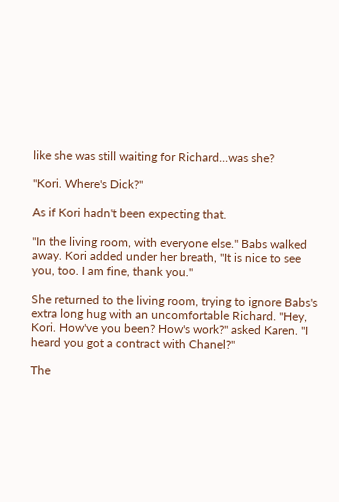like she was still waiting for Richard...was she?

"Kori. Where's Dick?"

As if Kori hadn't been expecting that.

"In the living room, with everyone else." Babs walked away. Kori added under her breath, "It is nice to see you, too. I am fine, thank you."

She returned to the living room, trying to ignore Babs's extra long hug with an uncomfortable Richard. "Hey, Kori. How've you been? How's work?" asked Karen. "I heard you got a contract with Chanel?"

The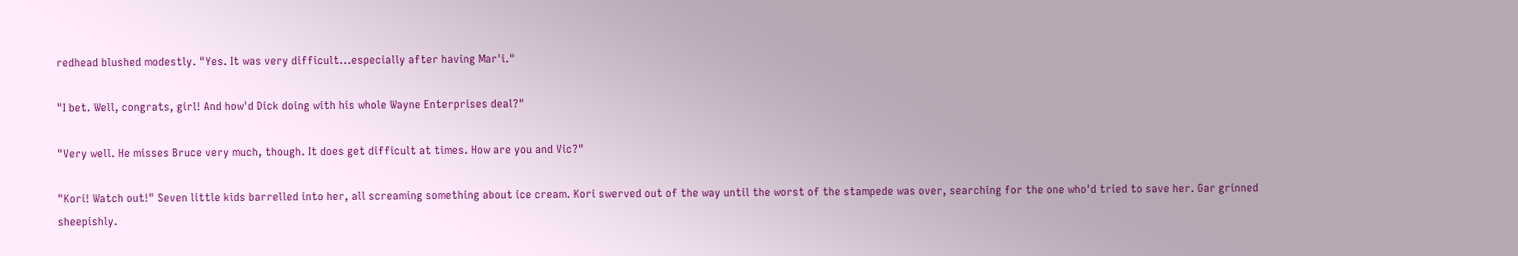redhead blushed modestly. "Yes. It was very difficult...especially after having Mar'i."

"I bet. Well, congrats, girl! And how'd Dick doing with his whole Wayne Enterprises deal?"

"Very well. He misses Bruce very much, though. It does get difficult at times. How are you and Vic?"

"Kori! Watch out!" Seven little kids barrelled into her, all screaming something about ice cream. Kori swerved out of the way until the worst of the stampede was over, searching for the one who'd tried to save her. Gar grinned sheepishly.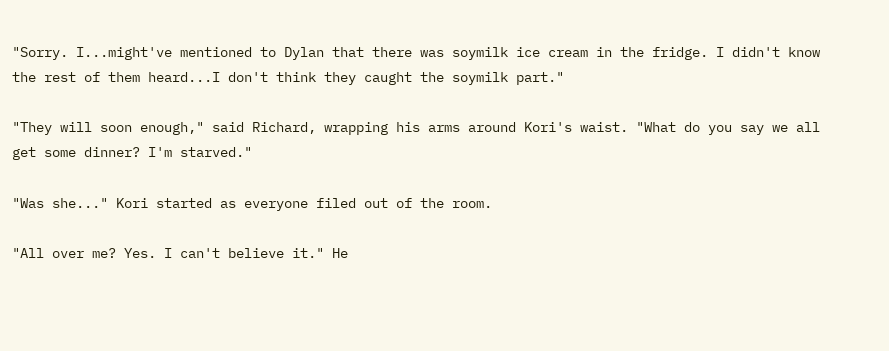"Sorry. I...might've mentioned to Dylan that there was soymilk ice cream in the fridge. I didn't know the rest of them heard...I don't think they caught the soymilk part."

"They will soon enough," said Richard, wrapping his arms around Kori's waist. "What do you say we all get some dinner? I'm starved."

"Was she..." Kori started as everyone filed out of the room.

"All over me? Yes. I can't believe it." He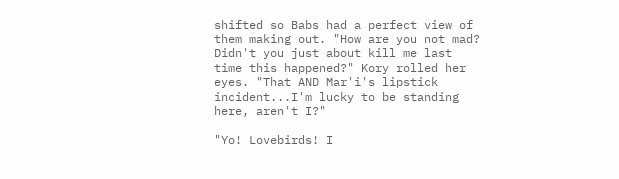shifted so Babs had a perfect view of them making out. "How are you not mad? Didn't you just about kill me last time this happened?" Kory rolled her eyes. "That AND Mar'i's lipstick incident...I'm lucky to be standing here, aren't I?"

"Yo! Lovebirds! I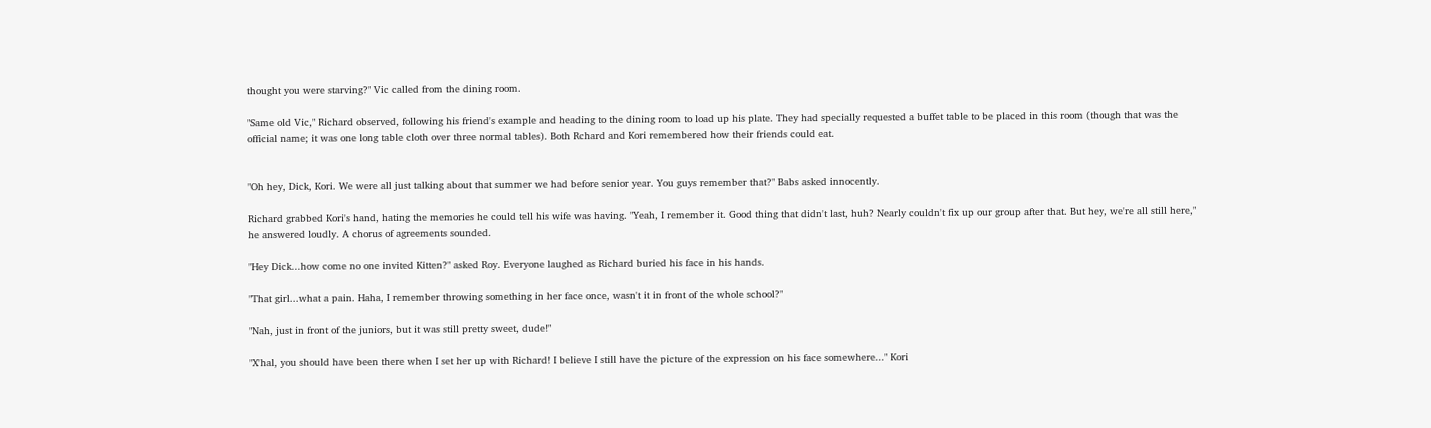thought you were starving?" Vic called from the dining room.

"Same old Vic," Richard observed, following his friend's example and heading to the dining room to load up his plate. They had specially requested a buffet table to be placed in this room (though that was the official name; it was one long table cloth over three normal tables). Both Rchard and Kori remembered how their friends could eat.


"Oh hey, Dick, Kori. We were all just talking about that summer we had before senior year. You guys remember that?" Babs asked innocently.

Richard grabbed Kori's hand, hating the memories he could tell his wife was having. "Yeah, I remember it. Good thing that didn't last, huh? Nearly couldn't fix up our group after that. But hey, we're all still here," he answered loudly. A chorus of agreements sounded.

"Hey Dick...how come no one invited Kitten?" asked Roy. Everyone laughed as Richard buried his face in his hands.

"That girl...what a pain. Haha, I remember throwing something in her face once, wasn't it in front of the whole school?"

"Nah, just in front of the juniors, but it was still pretty sweet, dude!"

"X'hal, you should have been there when I set her up with Richard! I believe I still have the picture of the expression on his face somewhere..." Kori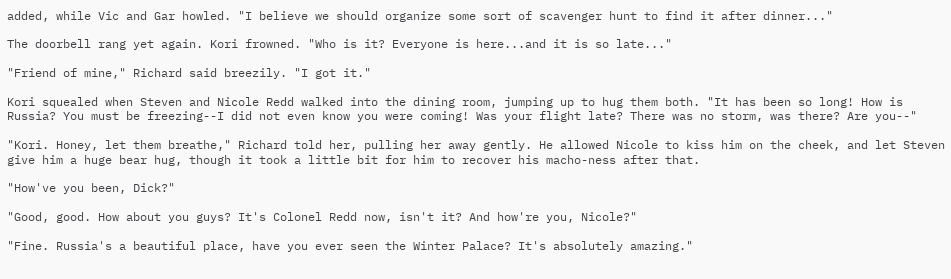added, while Vic and Gar howled. "I believe we should organize some sort of scavenger hunt to find it after dinner..."

The doorbell rang yet again. Kori frowned. "Who is it? Everyone is here...and it is so late..."

"Friend of mine," Richard said breezily. "I got it."

Kori squealed when Steven and Nicole Redd walked into the dining room, jumping up to hug them both. "It has been so long! How is Russia? You must be freezing--I did not even know you were coming! Was your flight late? There was no storm, was there? Are you--"

"Kori. Honey, let them breathe," Richard told her, pulling her away gently. He allowed Nicole to kiss him on the cheek, and let Steven give him a huge bear hug, though it took a little bit for him to recover his macho-ness after that.

"How've you been, Dick?"

"Good, good. How about you guys? It's Colonel Redd now, isn't it? And how're you, Nicole?"

"Fine. Russia's a beautiful place, have you ever seen the Winter Palace? It's absolutely amazing."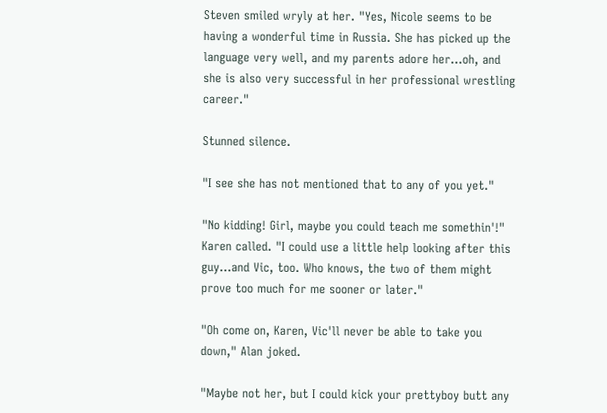Steven smiled wryly at her. "Yes, Nicole seems to be having a wonderful time in Russia. She has picked up the language very well, and my parents adore her...oh, and she is also very successful in her professional wrestling career."

Stunned silence.

"I see she has not mentioned that to any of you yet."

"No kidding! Girl, maybe you could teach me somethin'!" Karen called. "I could use a little help looking after this guy...and Vic, too. Who knows, the two of them might prove too much for me sooner or later."

"Oh come on, Karen, Vic'll never be able to take you down," Alan joked.

"Maybe not her, but I could kick your prettyboy butt any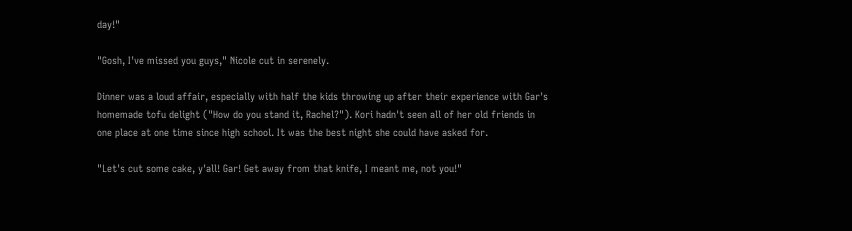day!"

"Gosh, I've missed you guys," Nicole cut in serenely.

Dinner was a loud affair, especially with half the kids throwing up after their experience with Gar's homemade tofu delight ("How do you stand it, Rachel?"). Kori hadn't seen all of her old friends in one place at one time since high school. It was the best night she could have asked for.

"Let's cut some cake, y'all! Gar! Get away from that knife, I meant me, not you!"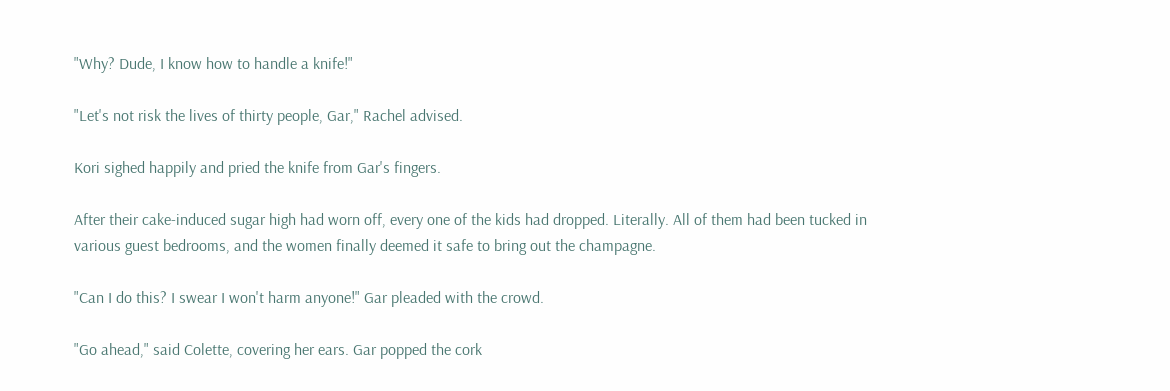"Why? Dude, I know how to handle a knife!"

"Let's not risk the lives of thirty people, Gar," Rachel advised.

Kori sighed happily and pried the knife from Gar's fingers.

After their cake-induced sugar high had worn off, every one of the kids had dropped. Literally. All of them had been tucked in various guest bedrooms, and the women finally deemed it safe to bring out the champagne.

"Can I do this? I swear I won't harm anyone!" Gar pleaded with the crowd.

"Go ahead," said Colette, covering her ears. Gar popped the cork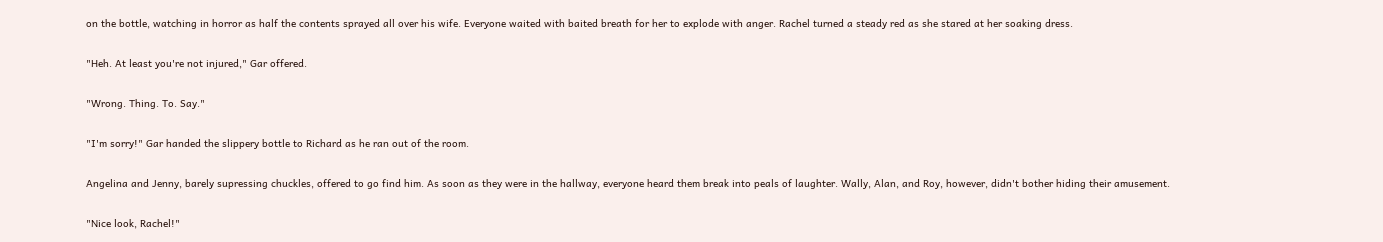on the bottle, watching in horror as half the contents sprayed all over his wife. Everyone waited with baited breath for her to explode with anger. Rachel turned a steady red as she stared at her soaking dress.

"Heh. At least you're not injured," Gar offered.

"Wrong. Thing. To. Say."

"I'm sorry!" Gar handed the slippery bottle to Richard as he ran out of the room.

Angelina and Jenny, barely supressing chuckles, offered to go find him. As soon as they were in the hallway, everyone heard them break into peals of laughter. Wally, Alan, and Roy, however, didn't bother hiding their amusement.

"Nice look, Rachel!"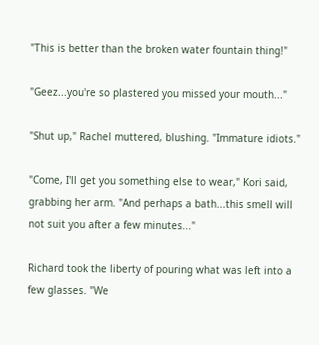"This is better than the broken water fountain thing!"

"Geez...you're so plastered you missed your mouth..."

"Shut up," Rachel muttered, blushing. "Immature idiots."

"Come, I'll get you something else to wear," Kori said, grabbing her arm. "And perhaps a bath...this smell will not suit you after a few minutes..."

Richard took the liberty of pouring what was left into a few glasses. "We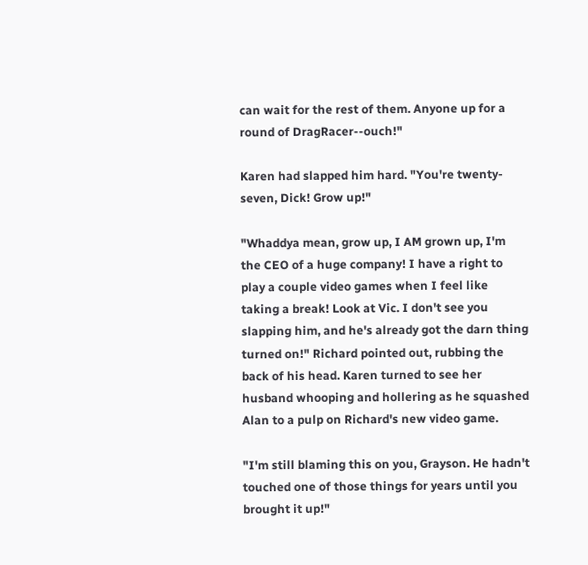can wait for the rest of them. Anyone up for a round of DragRacer--ouch!"

Karen had slapped him hard. "You're twenty-seven, Dick! Grow up!"

"Whaddya mean, grow up, I AM grown up, I'm the CEO of a huge company! I have a right to play a couple video games when I feel like taking a break! Look at Vic. I don't see you slapping him, and he's already got the darn thing turned on!" Richard pointed out, rubbing the back of his head. Karen turned to see her husband whooping and hollering as he squashed Alan to a pulp on Richard's new video game.

"I'm still blaming this on you, Grayson. He hadn't touched one of those things for years until you brought it up!"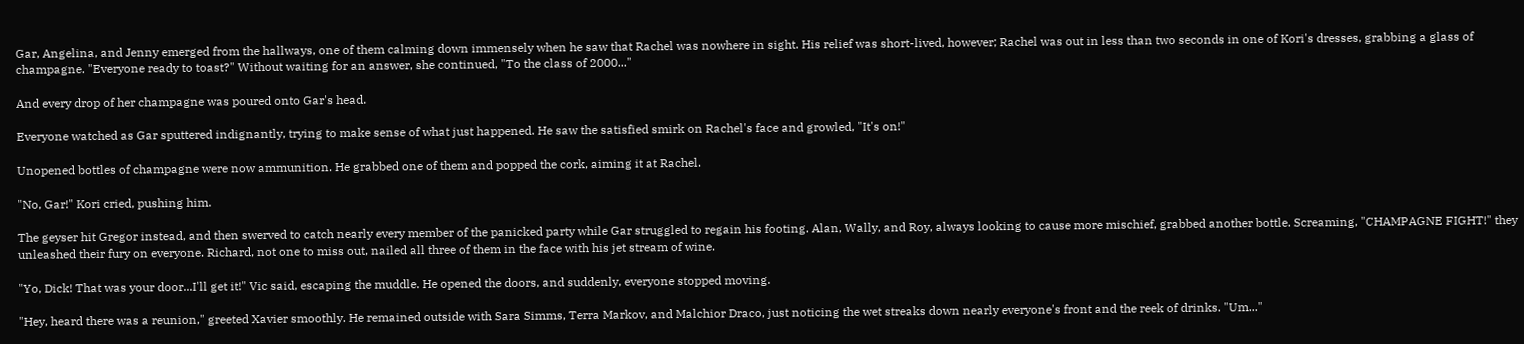Gar, Angelina, and Jenny emerged from the hallways, one of them calming down immensely when he saw that Rachel was nowhere in sight. His relief was short-lived, however; Rachel was out in less than two seconds in one of Kori's dresses, grabbing a glass of champagne. "Everyone ready to toast?" Without waiting for an answer, she continued, "To the class of 2000..."

And every drop of her champagne was poured onto Gar's head.

Everyone watched as Gar sputtered indignantly, trying to make sense of what just happened. He saw the satisfied smirk on Rachel's face and growled, "It's on!"

Unopened bottles of champagne were now ammunition. He grabbed one of them and popped the cork, aiming it at Rachel.

"No, Gar!" Kori cried, pushing him.

The geyser hit Gregor instead, and then swerved to catch nearly every member of the panicked party while Gar struggled to regain his footing. Alan, Wally, and Roy, always looking to cause more mischief, grabbed another bottle. Screaming, "CHAMPAGNE FIGHT!" they unleashed their fury on everyone. Richard, not one to miss out, nailed all three of them in the face with his jet stream of wine.

"Yo, Dick! That was your door...I'll get it!" Vic said, escaping the muddle. He opened the doors, and suddenly, everyone stopped moving.

"Hey, heard there was a reunion," greeted Xavier smoothly. He remained outside with Sara Simms, Terra Markov, and Malchior Draco, just noticing the wet streaks down nearly everyone's front and the reek of drinks. "Um..."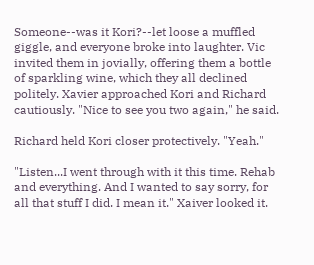Someone--was it Kori?--let loose a muffled giggle, and everyone broke into laughter. Vic invited them in jovially, offering them a bottle of sparkling wine, which they all declined politely. Xavier approached Kori and Richard cautiously. "Nice to see you two again," he said.

Richard held Kori closer protectively. "Yeah."

"Listen...I went through with it this time. Rehab and everything. And I wanted to say sorry, for all that stuff I did. I mean it." Xaiver looked it.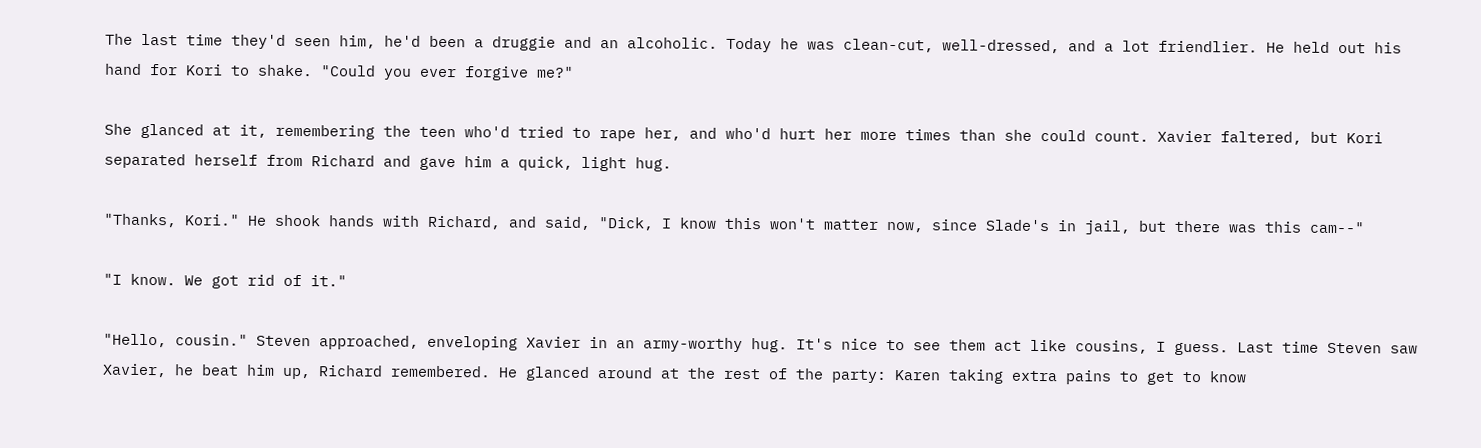The last time they'd seen him, he'd been a druggie and an alcoholic. Today he was clean-cut, well-dressed, and a lot friendlier. He held out his hand for Kori to shake. "Could you ever forgive me?"

She glanced at it, remembering the teen who'd tried to rape her, and who'd hurt her more times than she could count. Xavier faltered, but Kori separated herself from Richard and gave him a quick, light hug.

"Thanks, Kori." He shook hands with Richard, and said, "Dick, I know this won't matter now, since Slade's in jail, but there was this cam--"

"I know. We got rid of it."

"Hello, cousin." Steven approached, enveloping Xavier in an army-worthy hug. It's nice to see them act like cousins, I guess. Last time Steven saw Xavier, he beat him up, Richard remembered. He glanced around at the rest of the party: Karen taking extra pains to get to know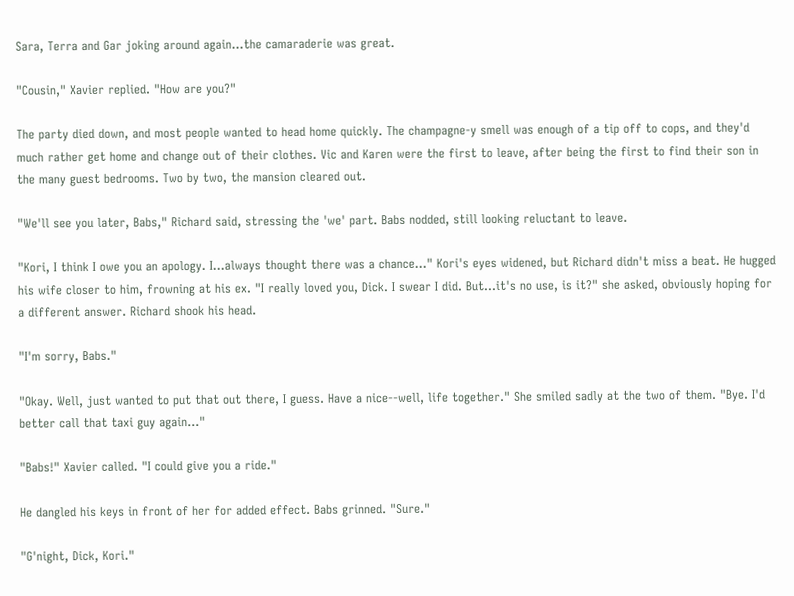Sara, Terra and Gar joking around again...the camaraderie was great.

"Cousin," Xavier replied. "How are you?"

The party died down, and most people wanted to head home quickly. The champagne-y smell was enough of a tip off to cops, and they'd much rather get home and change out of their clothes. Vic and Karen were the first to leave, after being the first to find their son in the many guest bedrooms. Two by two, the mansion cleared out.

"We'll see you later, Babs," Richard said, stressing the 'we' part. Babs nodded, still looking reluctant to leave.

"Kori, I think I owe you an apology. I...always thought there was a chance..." Kori's eyes widened, but Richard didn't miss a beat. He hugged his wife closer to him, frowning at his ex. "I really loved you, Dick. I swear I did. But...it's no use, is it?" she asked, obviously hoping for a different answer. Richard shook his head.

"I'm sorry, Babs."

"Okay. Well, just wanted to put that out there, I guess. Have a nice--well, life together." She smiled sadly at the two of them. "Bye. I'd better call that taxi guy again..."

"Babs!" Xavier called. "I could give you a ride."

He dangled his keys in front of her for added effect. Babs grinned. "Sure."

"G'night, Dick, Kori."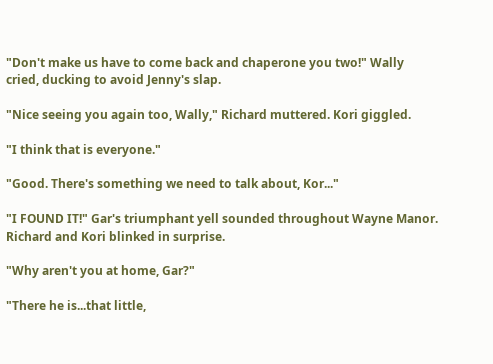"Don't make us have to come back and chaperone you two!" Wally cried, ducking to avoid Jenny's slap.

"Nice seeing you again too, Wally," Richard muttered. Kori giggled.

"I think that is everyone."

"Good. There's something we need to talk about, Kor..."

"I FOUND IT!" Gar's triumphant yell sounded throughout Wayne Manor. Richard and Kori blinked in surprise.

"Why aren't you at home, Gar?"

"There he is...that little,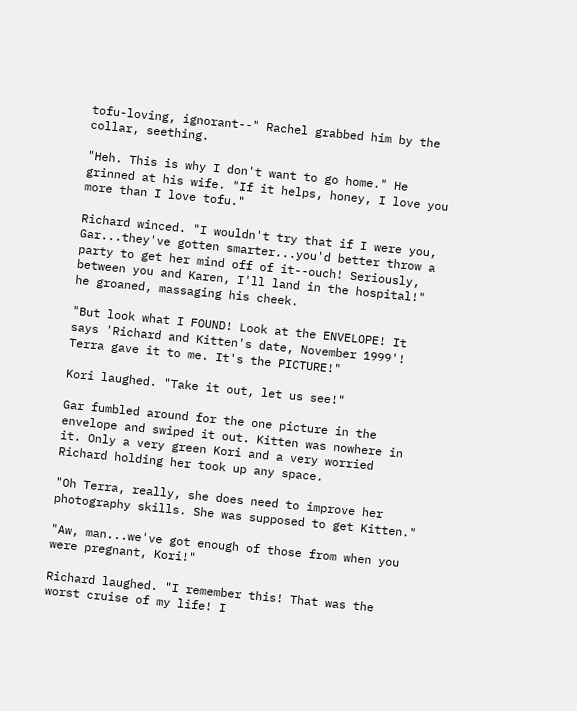tofu-loving, ignorant--" Rachel grabbed him by the collar, seething.

"Heh. This is why I don't want to go home." He grinned at his wife. "If it helps, honey, I love you more than I love tofu."

Richard winced. "I wouldn't try that if I were you, Gar...they've gotten smarter...you'd better throw a party to get her mind off of it--ouch! Seriously, between you and Karen, I'll land in the hospital!" he groaned, massaging his cheek.

"But look what I FOUND! Look at the ENVELOPE! It says 'Richard and Kitten's date, November 1999'! Terra gave it to me. It's the PICTURE!"

Kori laughed. "Take it out, let us see!"

Gar fumbled around for the one picture in the envelope and swiped it out. Kitten was nowhere in it. Only a very green Kori and a very worried Richard holding her took up any space.

"Oh Terra, really, she does need to improve her photography skills. She was supposed to get Kitten."

"Aw, man...we've got enough of those from when you were pregnant, Kori!"

Richard laughed. "I remember this! That was the worst cruise of my life! I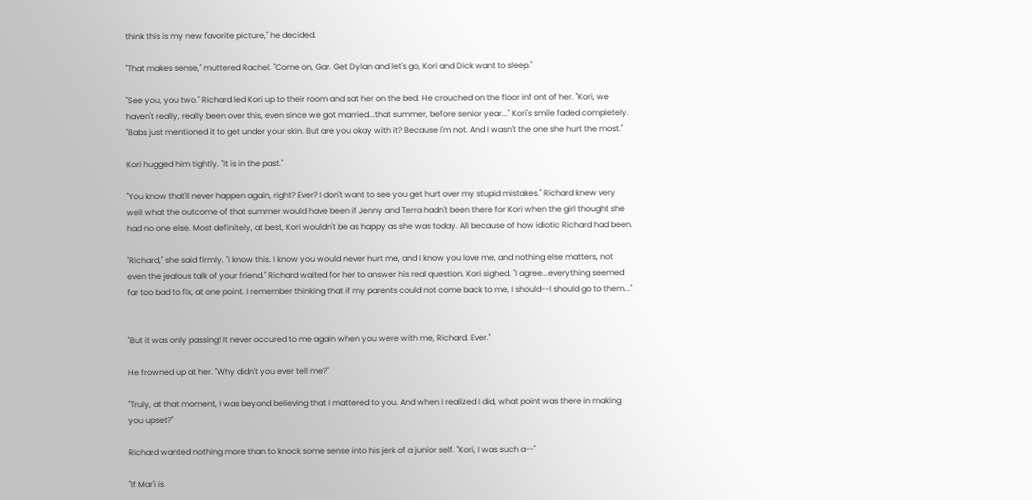think this is my new favorite picture," he decided.

"That makes sense," muttered Rachel. "Come on, Gar. Get Dylan and let's go, Kori and Dick want to sleep."

"See you, you two." Richard led Kori up to their room and sat her on the bed. He crouched on the floor inf ont of her. "Kori, we haven't really, really been over this, even since we got married...that summer, before senior year..." Kori's smile faded completely. "Babs just mentioned it to get under your skin. But are you okay with it? Because I'm not. And I wasn't the one she hurt the most."

Kori hugged him tightly. "It is in the past."

"You know that'll never happen again, right? Ever? I don't want to see you get hurt over my stupid mistakes." Richard knew very well what the outcome of that summer would have been if Jenny and Terra hadn't been there for Kori when the girl thought she had no one else. Most definitely, at best, Kori wouldn't be as happy as she was today. All because of how idiotic Richard had been.

"Richard," she said firmly. "I know this. I know you would never hurt me, and I know you love me, and nothing else matters, not even the jealous talk of your friend." Richard waited for her to answer his real question. Kori sighed. "I agree...everything seemed far too bad to fix, at one point. I remember thinking that if my parents could not come back to me, I should--I should go to them..."


"But it was only passing! It never occured to me again when you were with me, Richard. Ever."

He frowned up at her. "Why didn't you ever tell me?"

"Truly, at that moment, I was beyond believing that I mattered to you. And when I realized I did, what point was there in making you upset?"

Richard wanted nothing more than to knock some sense into his jerk of a junior self. "Kori, I was such a--"

"If Mar'i is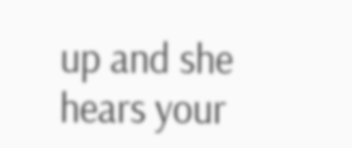up and she hears your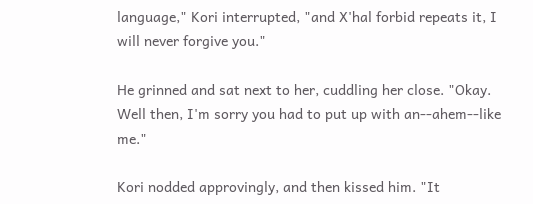language," Kori interrupted, "and X'hal forbid repeats it, I will never forgive you."

He grinned and sat next to her, cuddling her close. "Okay. Well then, I'm sorry you had to put up with an--ahem--like me."

Kori nodded approvingly, and then kissed him. "It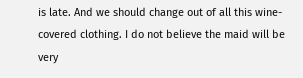is late. And we should change out of all this wine-covered clothing. I do not believe the maid will be very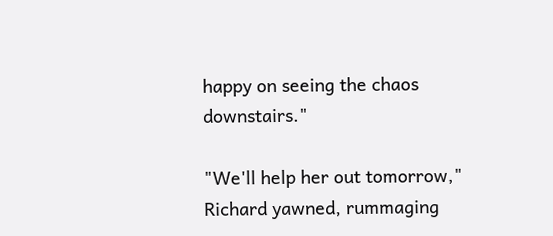happy on seeing the chaos downstairs."

"We'll help her out tomorrow," Richard yawned, rummaging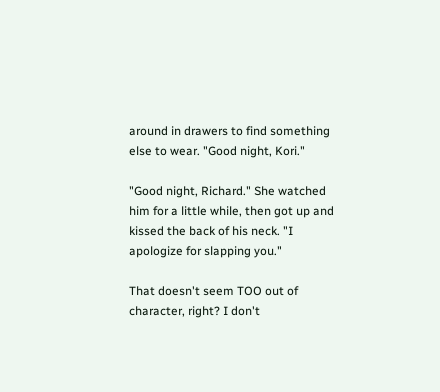around in drawers to find something else to wear. "Good night, Kori."

"Good night, Richard." She watched him for a little while, then got up and kissed the back of his neck. "I apologize for slapping you."

That doesn't seem TOO out of character, right? I don't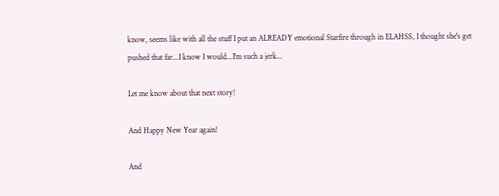know, seems like with all the stuff I put an ALREADY emotional Starfire through in ELAHSS, I thought she's get pushed that far...I know I would...I'm such a jerk...

Let me know about that next story!

And Happy New Year again!

And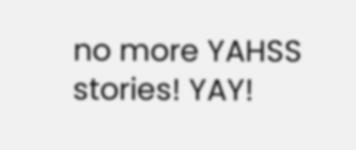no more YAHSS stories! YAY!